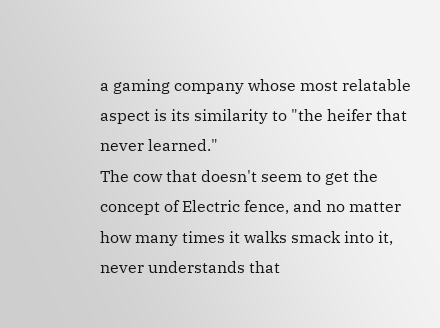a gaming company whose most relatable aspect is its similarity to "the heifer that never learned."
The cow that doesn't seem to get the concept of Electric fence, and no matter how many times it walks smack into it, never understands that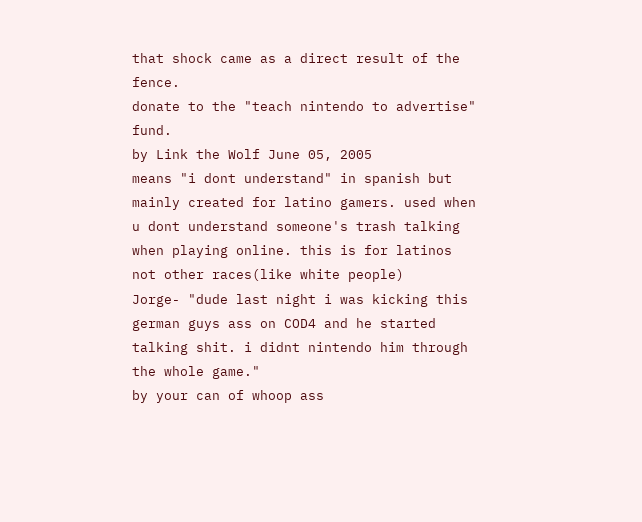that shock came as a direct result of the fence.
donate to the "teach nintendo to advertise" fund.
by Link the Wolf June 05, 2005
means "i dont understand" in spanish but mainly created for latino gamers. used when u dont understand someone's trash talking when playing online. this is for latinos not other races(like white people)
Jorge- "dude last night i was kicking this german guys ass on COD4 and he started talking shit. i didnt nintendo him through the whole game."
by your can of whoop ass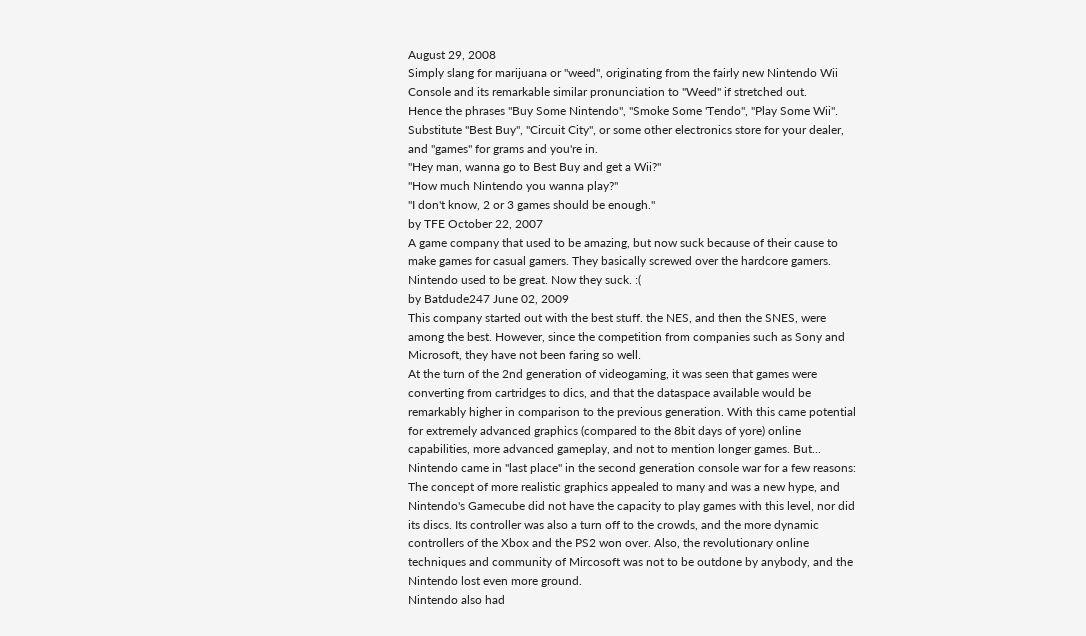August 29, 2008
Simply slang for marijuana or "weed", originating from the fairly new Nintendo Wii Console and its remarkable similar pronunciation to "Weed" if stretched out.
Hence the phrases "Buy Some Nintendo", "Smoke Some 'Tendo", "Play Some Wii".
Substitute "Best Buy", "Circuit City", or some other electronics store for your dealer, and "games" for grams and you're in.
"Hey man, wanna go to Best Buy and get a Wii?"
"How much Nintendo you wanna play?"
"I don't know, 2 or 3 games should be enough."
by TFE October 22, 2007
A game company that used to be amazing, but now suck because of their cause to make games for casual gamers. They basically screwed over the hardcore gamers.
Nintendo used to be great. Now they suck. :(
by Batdude247 June 02, 2009
This company started out with the best stuff. the NES, and then the SNES, were among the best. However, since the competition from companies such as Sony and Microsoft, they have not been faring so well.
At the turn of the 2nd generation of videogaming, it was seen that games were converting from cartridges to dics, and that the dataspace available would be remarkably higher in comparison to the previous generation. With this came potential for extremely advanced graphics (compared to the 8bit days of yore) online capabilities, more advanced gameplay, and not to mention longer games. But...
Nintendo came in "last place" in the second generation console war for a few reasons: The concept of more realistic graphics appealed to many and was a new hype, and Nintendo's Gamecube did not have the capacity to play games with this level, nor did its discs. Its controller was also a turn off to the crowds, and the more dynamic controllers of the Xbox and the PS2 won over. Also, the revolutionary online techniques and community of Mircosoft was not to be outdone by anybody, and the Nintendo lost even more ground.
Nintendo also had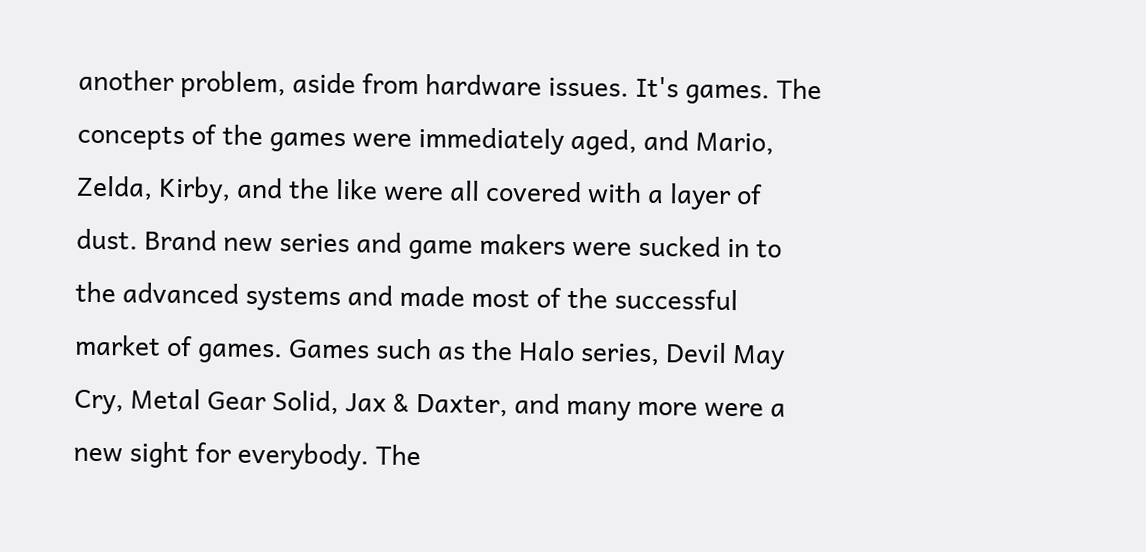another problem, aside from hardware issues. It's games. The concepts of the games were immediately aged, and Mario, Zelda, Kirby, and the like were all covered with a layer of dust. Brand new series and game makers were sucked in to the advanced systems and made most of the successful market of games. Games such as the Halo series, Devil May Cry, Metal Gear Solid, Jax & Daxter, and many more were a new sight for everybody. The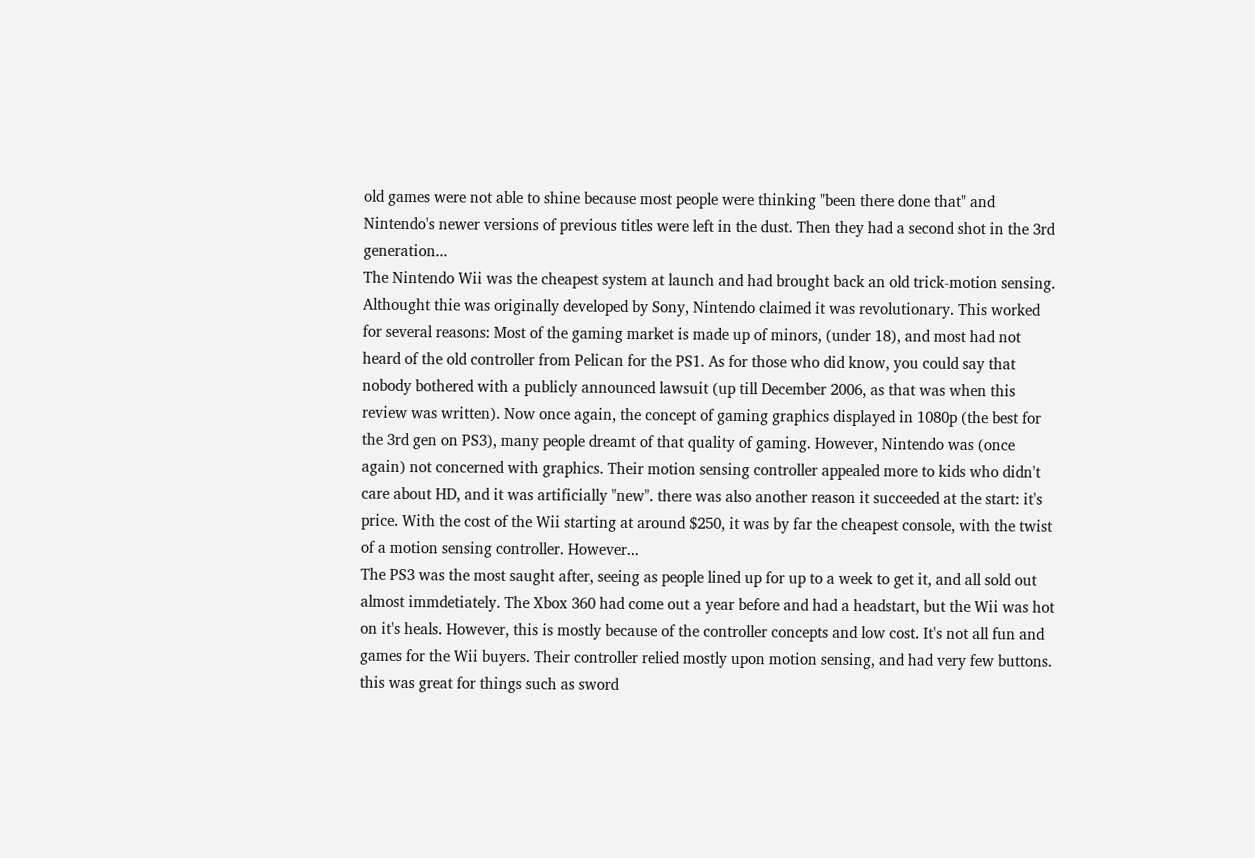old games were not able to shine because most people were thinking "been there done that" and Nintendo's newer versions of previous titles were left in the dust. Then they had a second shot in the 3rd generation...
The Nintendo Wii was the cheapest system at launch and had brought back an old trick-motion sensing. Althought thie was originally developed by Sony, Nintendo claimed it was revolutionary. This worked for several reasons: Most of the gaming market is made up of minors, (under 18), and most had not heard of the old controller from Pelican for the PS1. As for those who did know, you could say that nobody bothered with a publicly announced lawsuit (up till December 2006, as that was when this review was written). Now once again, the concept of gaming graphics displayed in 1080p (the best for the 3rd gen on PS3), many people dreamt of that quality of gaming. However, Nintendo was (once again) not concerned with graphics. Their motion sensing controller appealed more to kids who didn't care about HD, and it was artificially "new". there was also another reason it succeeded at the start: it's price. With the cost of the Wii starting at around $250, it was by far the cheapest console, with the twist of a motion sensing controller. However...
The PS3 was the most saught after, seeing as people lined up for up to a week to get it, and all sold out almost immdetiately. The Xbox 360 had come out a year before and had a headstart, but the Wii was hot on it's heals. However, this is mostly because of the controller concepts and low cost. It's not all fun and games for the Wii buyers. Their controller relied mostly upon motion sensing, and had very few buttons. this was great for things such as sword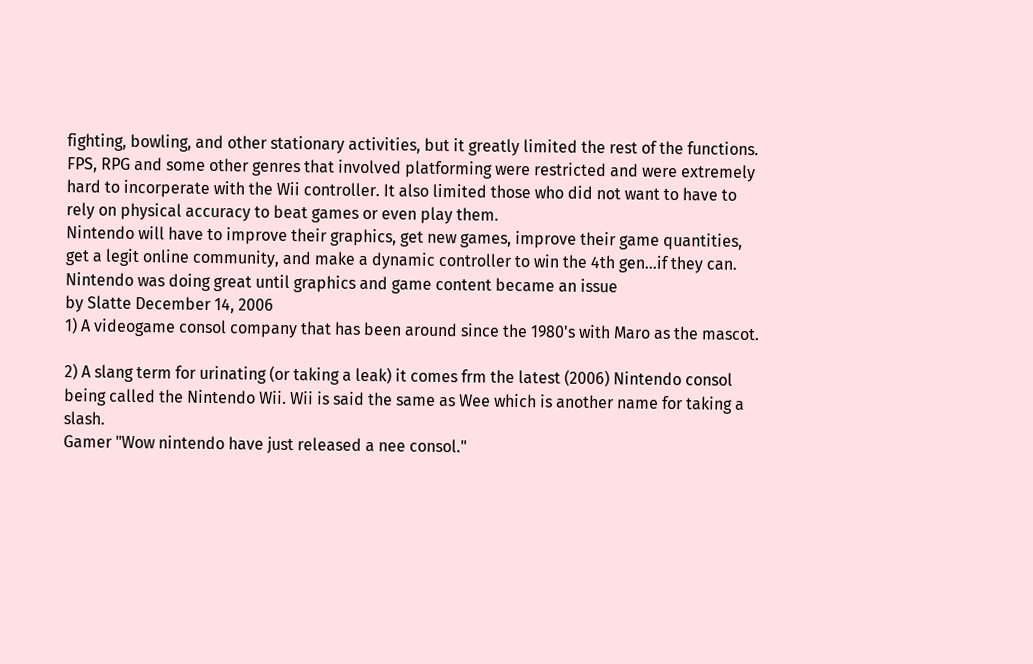fighting, bowling, and other stationary activities, but it greatly limited the rest of the functions. FPS, RPG and some other genres that involved platforming were restricted and were extremely hard to incorperate with the Wii controller. It also limited those who did not want to have to rely on physical accuracy to beat games or even play them.
Nintendo will have to improve their graphics, get new games, improve their game quantities, get a legit online community, and make a dynamic controller to win the 4th gen...if they can.
Nintendo was doing great until graphics and game content became an issue
by Slatte December 14, 2006
1) A videogame consol company that has been around since the 1980's with Maro as the mascot.

2) A slang term for urinating (or taking a leak) it comes frm the latest (2006) Nintendo consol being called the Nintendo Wii. Wii is said the same as Wee which is another name for taking a slash.
Gamer "Wow nintendo have just released a nee consol."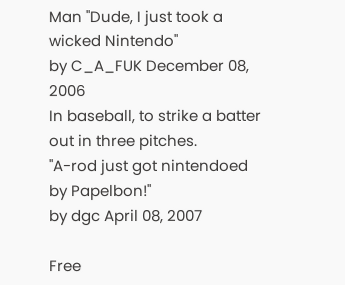Man "Dude, I just took a wicked Nintendo"
by C_A_FUK December 08, 2006
In baseball, to strike a batter out in three pitches.
"A-rod just got nintendoed by Papelbon!"
by dgc April 08, 2007

Free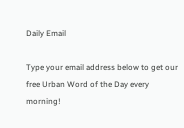Daily Email

Type your email address below to get our free Urban Word of the Day every morning!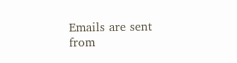Emails are sent from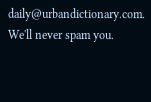daily@urbandictionary.com. We'll never spam you.